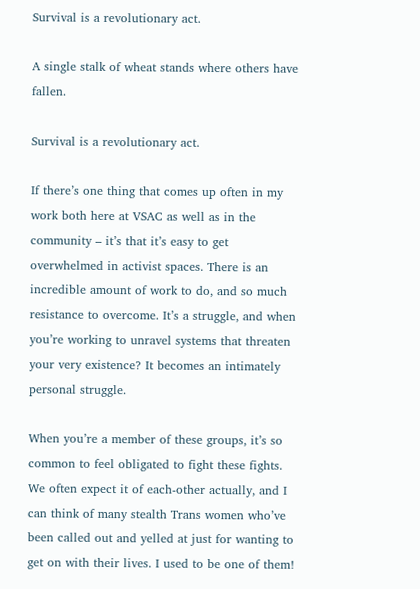Survival is a revolutionary act.

A single stalk of wheat stands where others have fallen.

Survival is a revolutionary act.

If there’s one thing that comes up often in my work both here at VSAC as well as in the community – it’s that it’s easy to get overwhelmed in activist spaces. There is an incredible amount of work to do, and so much resistance to overcome. It’s a struggle, and when you’re working to unravel systems that threaten your very existence? It becomes an intimately personal struggle.

When you’re a member of these groups, it’s so common to feel obligated to fight these fights. We often expect it of each-other actually, and I can think of many stealth Trans women who’ve been called out and yelled at just for wanting to get on with their lives. I used to be one of them!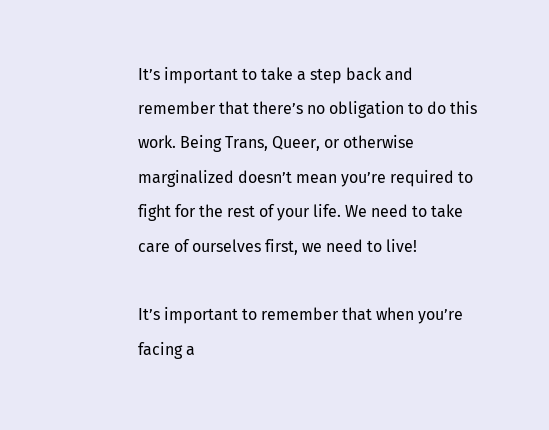It’s important to take a step back and remember that there’s no obligation to do this work. Being Trans, Queer, or otherwise marginalized doesn’t mean you’re required to fight for the rest of your life. We need to take care of ourselves first, we need to live!

It’s important to remember that when you’re facing a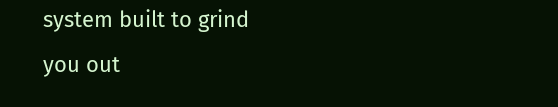system built to grind you out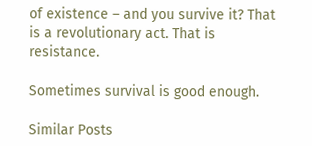of existence – and you survive it? That is a revolutionary act. That is resistance.

Sometimes survival is good enough.

Similar Posts